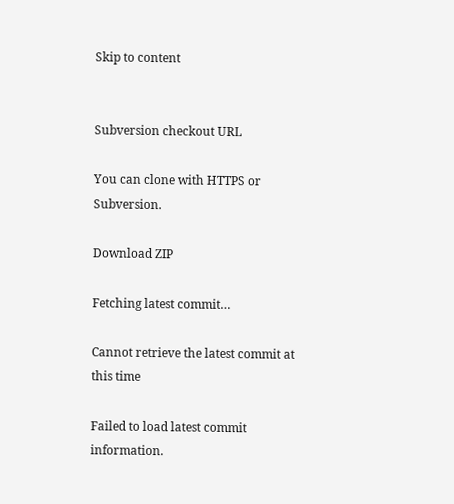Skip to content


Subversion checkout URL

You can clone with HTTPS or Subversion.

Download ZIP

Fetching latest commit…

Cannot retrieve the latest commit at this time

Failed to load latest commit information.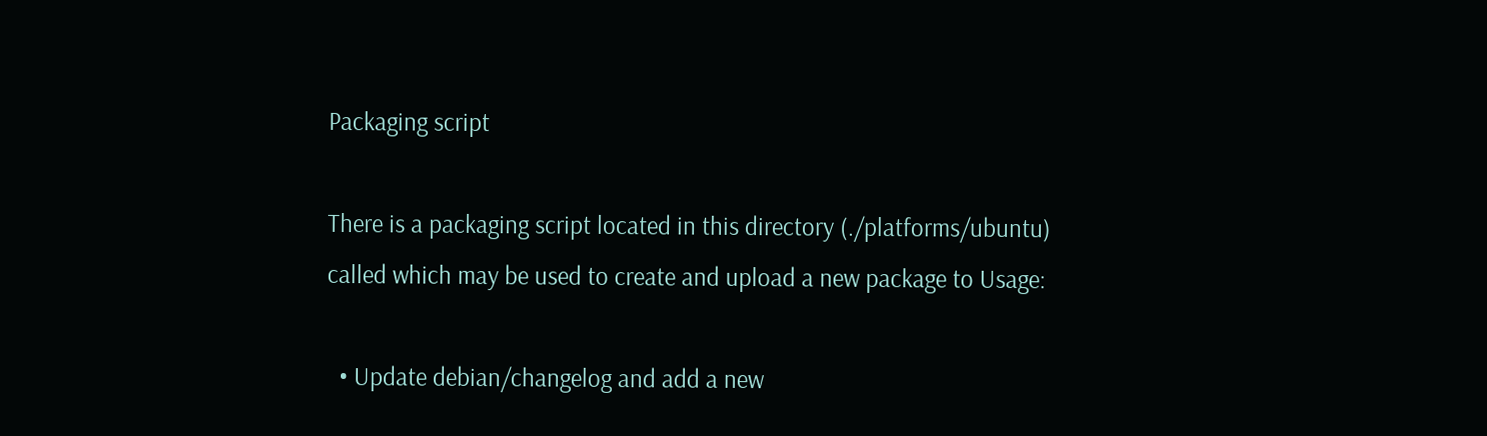Packaging script

There is a packaging script located in this directory (./platforms/ubuntu) called which may be used to create and upload a new package to Usage:

  • Update debian/changelog and add a new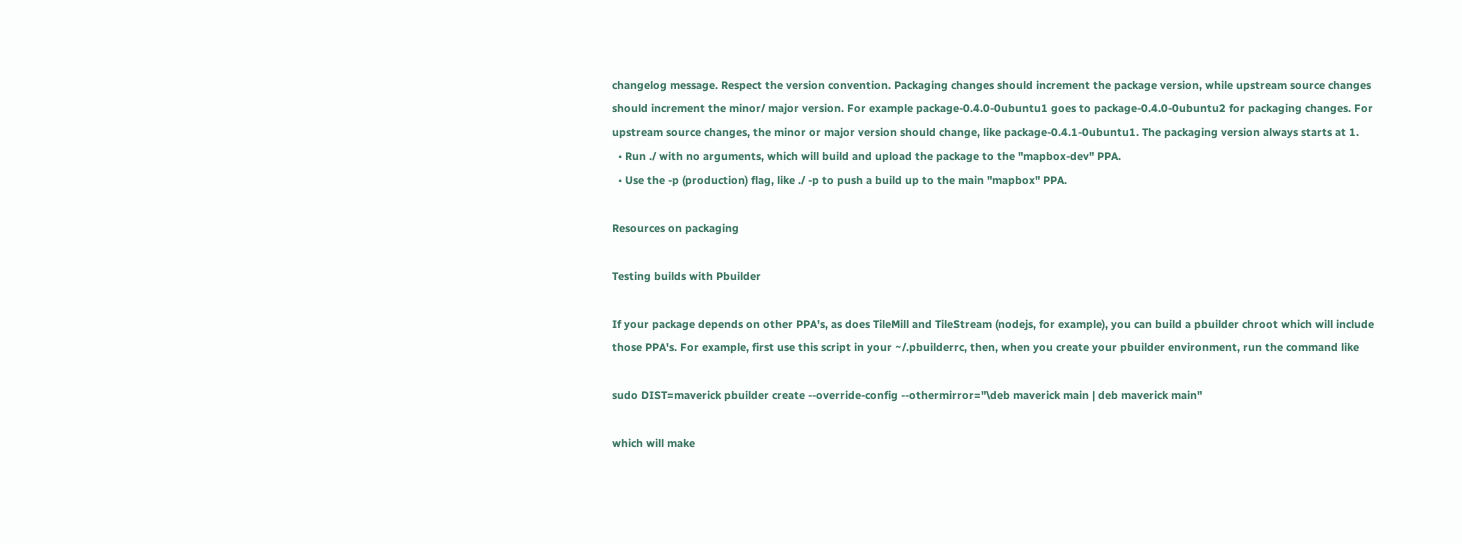changelog message. Respect the version convention. Packaging changes should increment the package version, while upstream source changes should increment the minor/ major version. For example package-0.4.0-0ubuntu1 goes to package-0.4.0-0ubuntu2 for packaging changes. For upstream source changes, the minor or major version should change, like package-0.4.1-0ubuntu1. The packaging version always starts at 1.
  • Run ./ with no arguments, which will build and upload the package to the "mapbox-dev" PPA.
  • Use the -p (production) flag, like ./ -p to push a build up to the main "mapbox" PPA.

Resources on packaging

Testing builds with Pbuilder

If your package depends on other PPA's, as does TileMill and TileStream (nodejs, for example), you can build a pbuilder chroot which will include those PPA's. For example, first use this script in your ~/.pbuilderrc, then, when you create your pbuilder environment, run the command like

sudo DIST=maverick pbuilder create --override-config --othermirror="\deb maverick main | deb maverick main"

which will make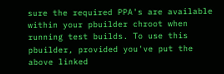sure the required PPA's are available within your pbuilder chroot when running test builds. To use this pbuilder, provided you've put the above linked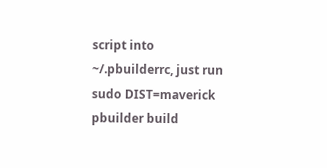script into ~/.pbuilderrc, just run sudo DIST=maverick pbuilder build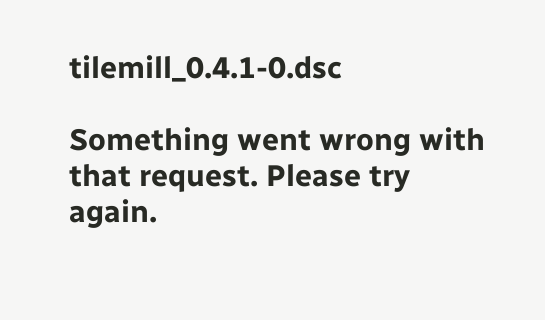tilemill_0.4.1-0.dsc

Something went wrong with that request. Please try again.